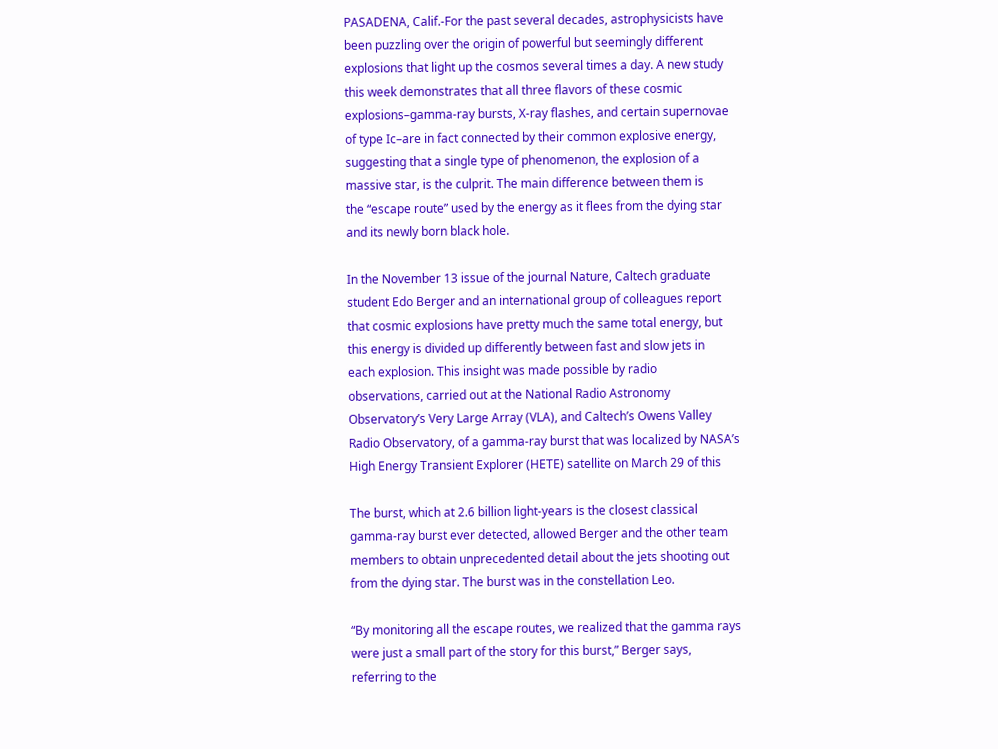PASADENA, Calif.-For the past several decades, astrophysicists have
been puzzling over the origin of powerful but seemingly different
explosions that light up the cosmos several times a day. A new study
this week demonstrates that all three flavors of these cosmic
explosions–gamma-ray bursts, X-ray flashes, and certain supernovae
of type Ic–are in fact connected by their common explosive energy,
suggesting that a single type of phenomenon, the explosion of a
massive star, is the culprit. The main difference between them is
the “escape route” used by the energy as it flees from the dying star
and its newly born black hole.

In the November 13 issue of the journal Nature, Caltech graduate
student Edo Berger and an international group of colleagues report
that cosmic explosions have pretty much the same total energy, but
this energy is divided up differently between fast and slow jets in
each explosion. This insight was made possible by radio
observations, carried out at the National Radio Astronomy
Observatory’s Very Large Array (VLA), and Caltech’s Owens Valley
Radio Observatory, of a gamma-ray burst that was localized by NASA’s
High Energy Transient Explorer (HETE) satellite on March 29 of this

The burst, which at 2.6 billion light-years is the closest classical
gamma-ray burst ever detected, allowed Berger and the other team
members to obtain unprecedented detail about the jets shooting out
from the dying star. The burst was in the constellation Leo.

“By monitoring all the escape routes, we realized that the gamma rays
were just a small part of the story for this burst,” Berger says,
referring to the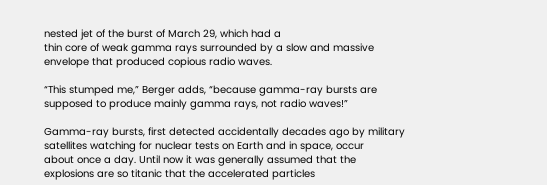nested jet of the burst of March 29, which had a
thin core of weak gamma rays surrounded by a slow and massive
envelope that produced copious radio waves.

“This stumped me,” Berger adds, “because gamma-ray bursts are
supposed to produce mainly gamma rays, not radio waves!”

Gamma-ray bursts, first detected accidentally decades ago by military
satellites watching for nuclear tests on Earth and in space, occur
about once a day. Until now it was generally assumed that the
explosions are so titanic that the accelerated particles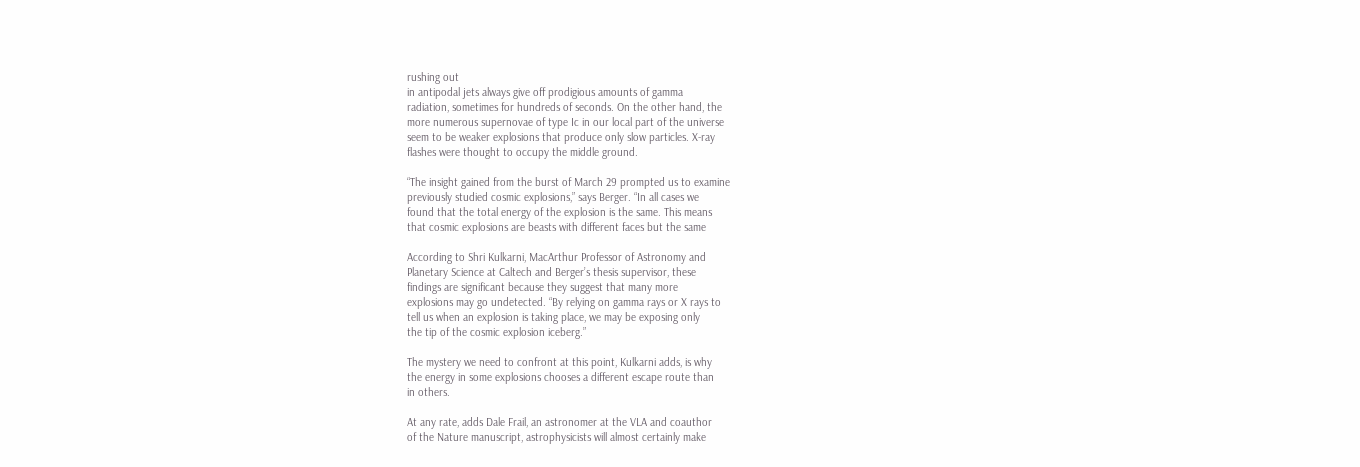rushing out
in antipodal jets always give off prodigious amounts of gamma
radiation, sometimes for hundreds of seconds. On the other hand, the
more numerous supernovae of type Ic in our local part of the universe
seem to be weaker explosions that produce only slow particles. X-ray
flashes were thought to occupy the middle ground.

“The insight gained from the burst of March 29 prompted us to examine
previously studied cosmic explosions,” says Berger. “In all cases we
found that the total energy of the explosion is the same. This means
that cosmic explosions are beasts with different faces but the same

According to Shri Kulkarni, MacArthur Professor of Astronomy and
Planetary Science at Caltech and Berger’s thesis supervisor, these
findings are significant because they suggest that many more
explosions may go undetected. “By relying on gamma rays or X rays to
tell us when an explosion is taking place, we may be exposing only
the tip of the cosmic explosion iceberg.”

The mystery we need to confront at this point, Kulkarni adds, is why
the energy in some explosions chooses a different escape route than
in others.

At any rate, adds Dale Frail, an astronomer at the VLA and coauthor
of the Nature manuscript, astrophysicists will almost certainly make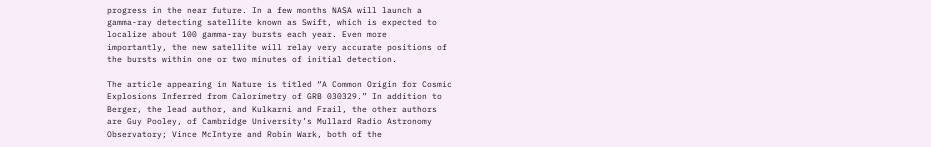progress in the near future. In a few months NASA will launch a
gamma-ray detecting satellite known as Swift, which is expected to
localize about 100 gamma-ray bursts each year. Even more
importantly, the new satellite will relay very accurate positions of
the bursts within one or two minutes of initial detection.

The article appearing in Nature is titled “A Common Origin for Cosmic
Explosions Inferred from Calorimetry of GRB 030329.” In addition to
Berger, the lead author, and Kulkarni and Frail, the other authors
are Guy Pooley, of Cambridge University’s Mullard Radio Astronomy
Observatory; Vince McIntyre and Robin Wark, both of the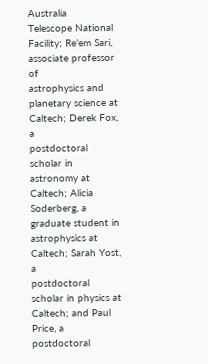Australia
Telescope National Facility; Re’em Sari, associate professor of
astrophysics and planetary science at Caltech; Derek Fox, a
postdoctoral scholar in astronomy at Caltech; Alicia Soderberg, a
graduate student in astrophysics at Caltech; Sarah Yost, a
postdoctoral scholar in physics at Caltech; and Paul Price, a
postdoctoral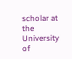scholar at the University of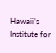Hawaii’s Institute for